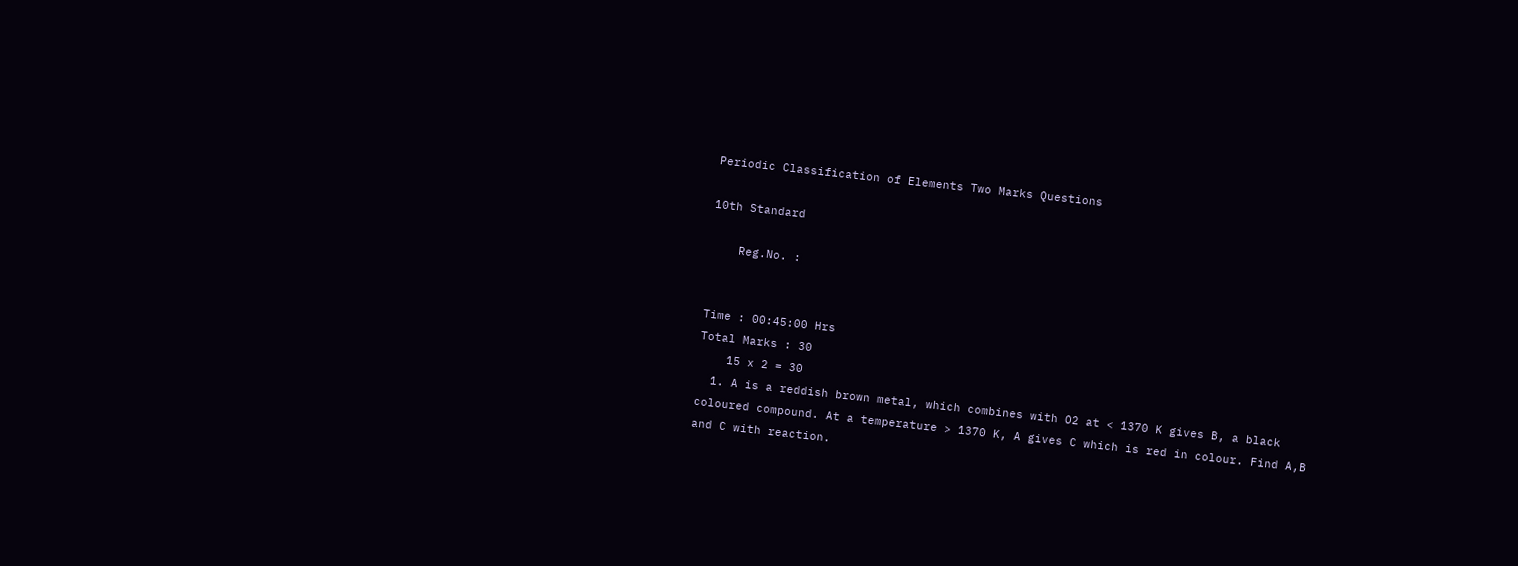Periodic Classification of Elements Two Marks Questions

10th Standard

    Reg.No. :


Time : 00:45:00 Hrs
Total Marks : 30
    15 x 2 = 30
  1. A is a reddish brown metal, which combines with O2 at < 1370 K gives B, a black coloured compound. At a temperature > 1370 K, A gives C which is red in colour. Find A,B and C with reaction.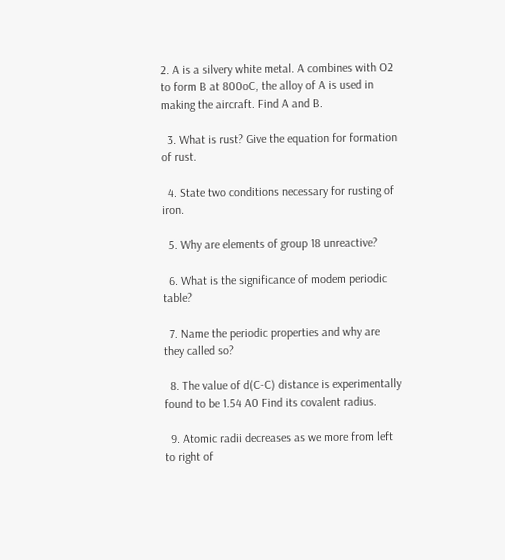2. A is a silvery white metal. A combines with O2 to form B at 800oC, the alloy of A is used in making the aircraft. Find A and B.

  3. What is rust? Give the equation for formation of rust.

  4. State two conditions necessary for rusting of iron.

  5. Why are elements of group 18 unreactive?

  6. What is the significance of modem periodic table?

  7. Name the periodic properties and why are they called so?

  8. The value of d(C-C) distance is experimentally found to be 1.54 A0 Find its covalent radius.

  9. Atomic radii decreases as we more from left to right of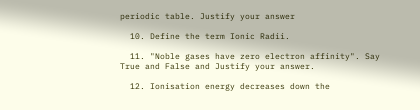periodic table. Justify your answer

  10. Define the term Ionic Radii.

  11. "Noble gases have zero electron affinity". Say True and False and Justify your answer.

  12. Ionisation energy decreases down the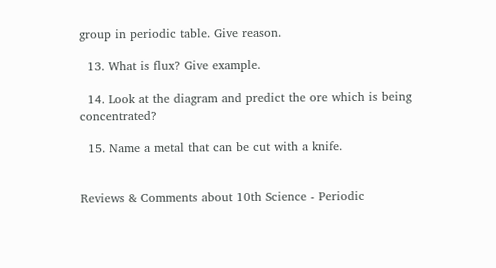group in periodic table. Give reason.

  13. What is flux? Give example.

  14. Look at the diagram and predict the ore which is being concentrated?

  15. Name a metal that can be cut with a knife.


Reviews & Comments about 10th Science - Periodic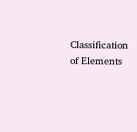Classification of Elements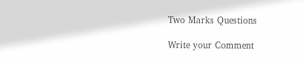Two Marks Questions

Write your Comment